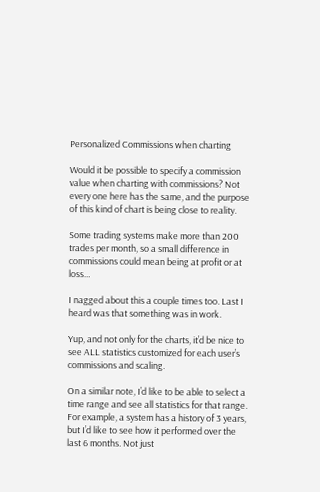Personalized Commissions when charting

Would it be possible to specify a commission value when charting with commissions? Not every one here has the same, and the purpose of this kind of chart is being close to reality.

Some trading systems make more than 200 trades per month, so a small difference in commissions could mean being at profit or at loss…

I nagged about this a couple times too. Last I heard was that something was in work.

Yup, and not only for the charts, it’d be nice to see ALL statistics customized for each user’s commissions and scaling.

On a similar note, I’d like to be able to select a time range and see all statistics for that range. For example, a system has a history of 3 years, but I’d like to see how it performed over the last 6 months. Not just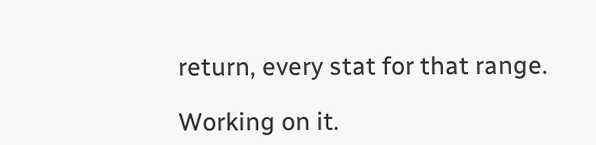return, every stat for that range.

Working on it.